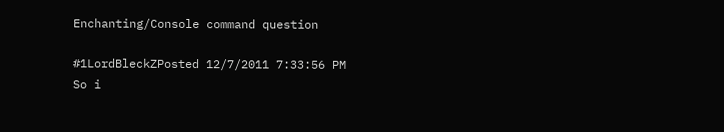Enchanting/Console command question

#1LordBleckZPosted 12/7/2011 7:33:56 PM
So i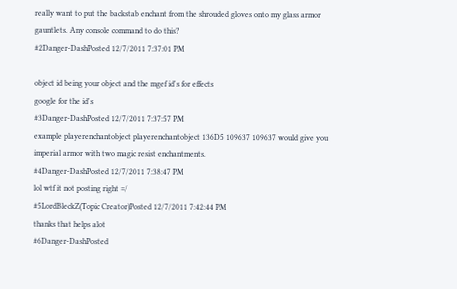really want to put the backstab enchant from the shrouded gloves onto my glass armor gauntlets. Any console command to do this?
#2Danger-DashPosted 12/7/2011 7:37:01 PM

object id being your object and the mgef id's for effects
google for the id's
#3Danger-DashPosted 12/7/2011 7:37:57 PM
example playerenchantobject playerenchantobject 136D5 109637 109637 would give you imperial armor with two magic resist enchantments.
#4Danger-DashPosted 12/7/2011 7:38:47 PM
lol wtf it not posting right =/
#5LordBleckZ(Topic Creator)Posted 12/7/2011 7:42:44 PM
thanks that helps alot
#6Danger-DashPosted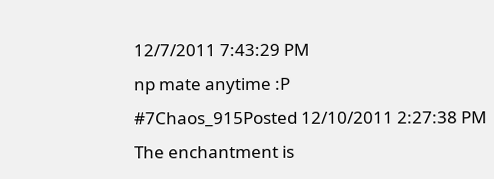12/7/2011 7:43:29 PM
np mate anytime :P
#7Chaos_915Posted 12/10/2011 2:27:38 PM
The enchantment is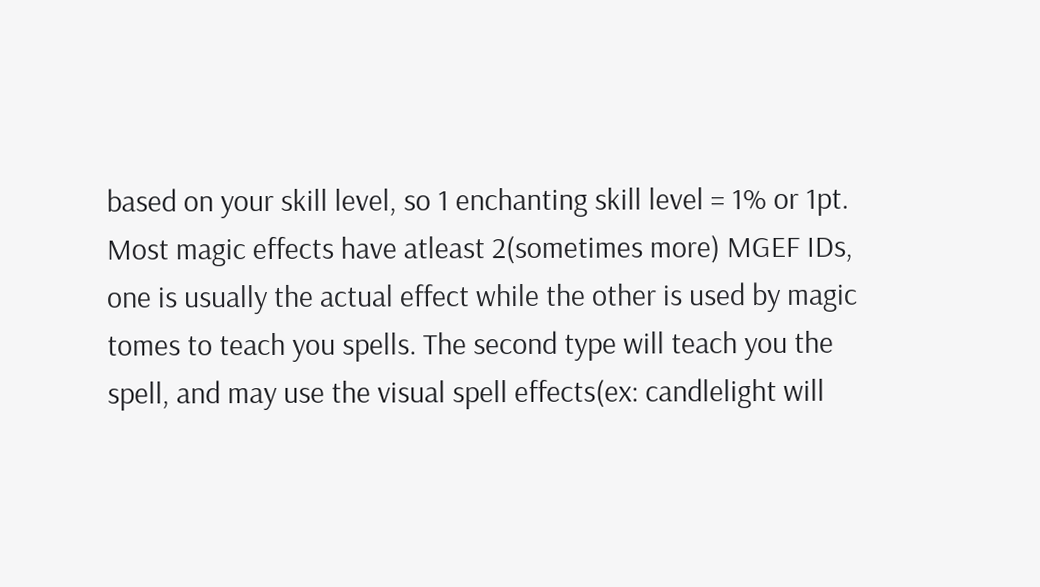based on your skill level, so 1 enchanting skill level = 1% or 1pt.
Most magic effects have atleast 2(sometimes more) MGEF IDs, one is usually the actual effect while the other is used by magic tomes to teach you spells. The second type will teach you the spell, and may use the visual spell effects(ex: candlelight will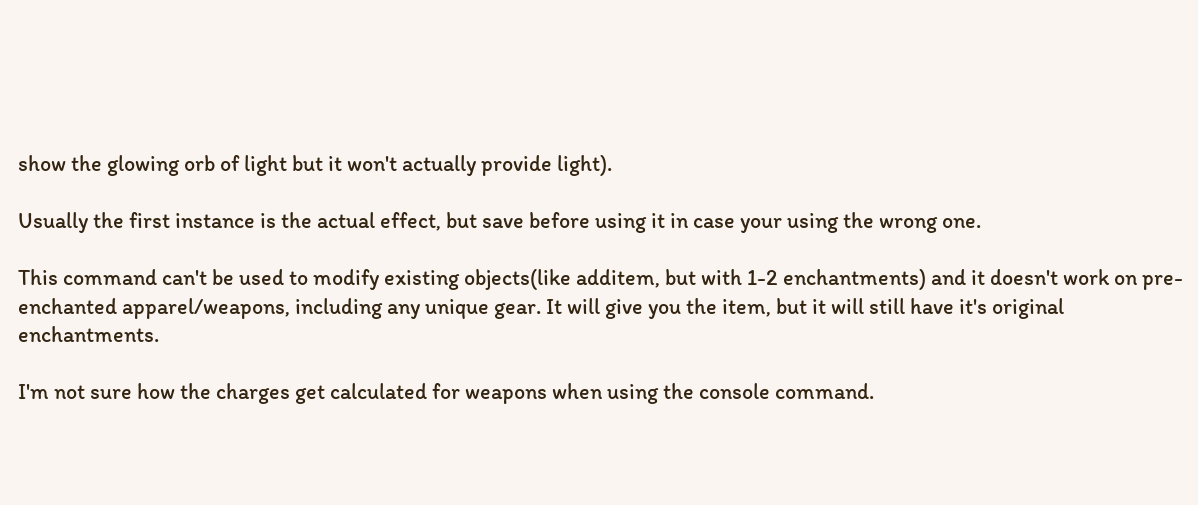show the glowing orb of light but it won't actually provide light).

Usually the first instance is the actual effect, but save before using it in case your using the wrong one.

This command can't be used to modify existing objects(like additem, but with 1-2 enchantments) and it doesn't work on pre-enchanted apparel/weapons, including any unique gear. It will give you the item, but it will still have it's original enchantments.

I'm not sure how the charges get calculated for weapons when using the console command.